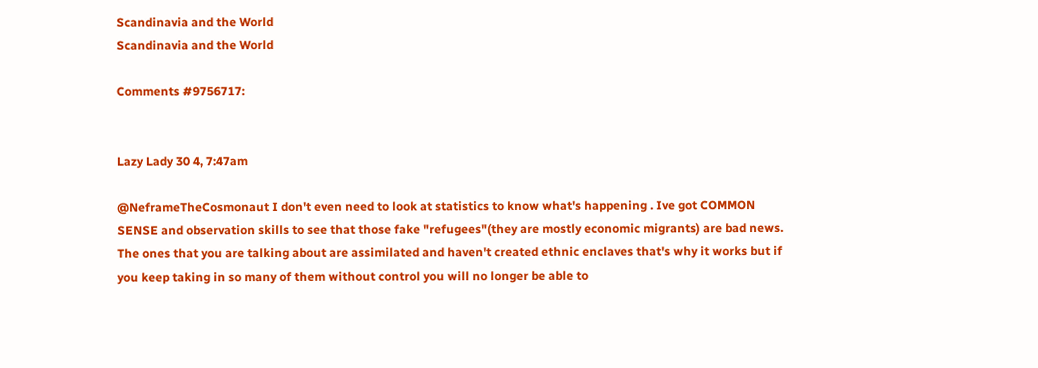Scandinavia and the World
Scandinavia and the World

Comments #9756717:


Lazy Lady 30 4, 7:47am

@NeframeTheCosmonaut I don't even need to look at statistics to know what's happening . Ive got COMMON SENSE and observation skills to see that those fake "refugees"(they are mostly economic migrants) are bad news. The ones that you are talking about are assimilated and haven't created ethnic enclaves that's why it works but if you keep taking in so many of them without control you will no longer be able to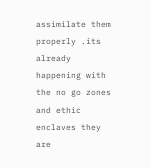assimilate them properly .its already happening with the no go zones and ethic enclaves they are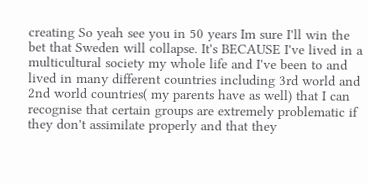creating So yeah see you in 50 years Im sure I'll win the bet that Sweden will collapse. It's BECAUSE I've lived in a multicultural society my whole life and I've been to and lived in many different countries including 3rd world and 2nd world countries( my parents have as well) that I can recognise that certain groups are extremely problematic if they don't assimilate properly and that they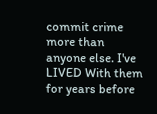commit crime more than anyone else. I've LIVED With them for years before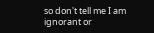so don't tell me I am ignorant or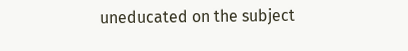uneducated on the subject